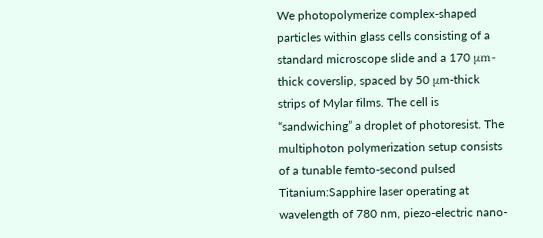We photopolymerize complex-shaped particles within glass cells consisting of a standard microscope slide and a 170 μm-thick coverslip, spaced by 50 μm-thick strips of Mylar films. The cell is “sandwiching” a droplet of photoresist. The multiphoton polymerization setup consists of a tunable femto-second pulsed Titanium:Sapphire laser operating at wavelength of 780 nm, piezo-electric nano-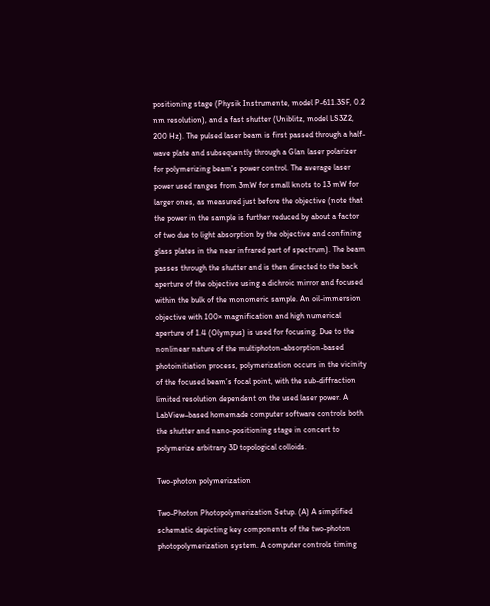positioning stage (Physik Instrumente, model P-611.3SF, 0.2 nm resolution), and a fast shutter (Uniblitz, model LS3Z2, 200 Hz). The pulsed laser beam is first passed through a half-wave plate and subsequently through a Glan laser polarizer for polymerizing beam's power control. The average laser power used ranges from 3mW for small knots to 13 mW for larger ones, as measured just before the objective (note that the power in the sample is further reduced by about a factor of two due to light absorption by the objective and confining glass plates in the near infrared part of spectrum). The beam passes through the shutter and is then directed to the back aperture of the objective using a dichroic mirror and focused within the bulk of the monomeric sample. An oil-immersion objective with 100× magnification and high numerical aperture of 1.4 (Olympus) is used for focusing. Due to the nonlinear nature of the multiphoton-absorption-based photoinitiation process, polymerization occurs in the vicinity of the focused beam’s focal point, with the sub-diffraction limited resolution dependent on the used laser power. A LabView–based homemade computer software controls both the shutter and nano-positioning stage in concert to polymerize arbitrary 3D topological colloids.

Two-photon polymerization

Two-Photon Photopolymerization Setup. (A) A simplified schematic depicting key components of the two-photon photopolymerization system. A computer controls timing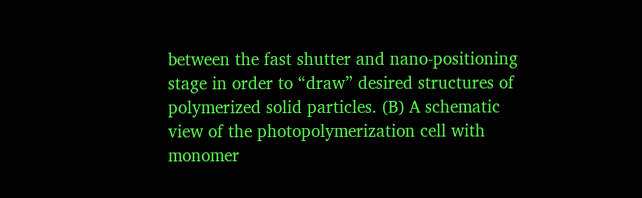between the fast shutter and nano-positioning stage in order to “draw” desired structures of polymerized solid particles. (B) A schematic view of the photopolymerization cell with monomer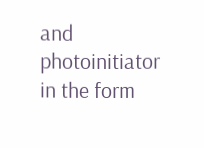and photoinitiator in the form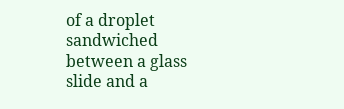of a droplet sandwiched between a glass slide and a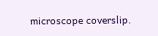microscope coverslip.